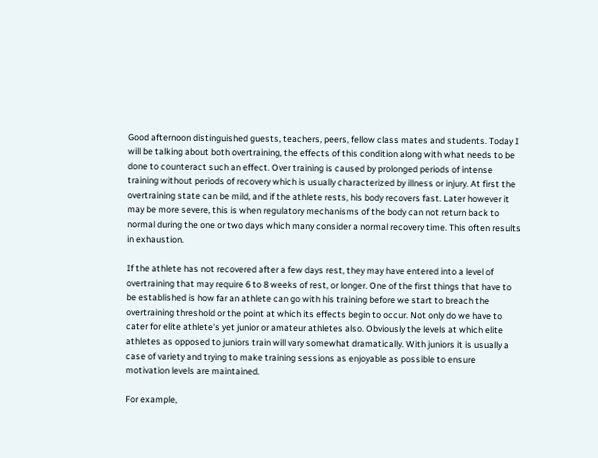Good afternoon distinguished guests, teachers, peers, fellow class mates and students. Today I will be talking about both overtraining, the effects of this condition along with what needs to be done to counteract such an effect. Over training is caused by prolonged periods of intense training without periods of recovery which is usually characterized by illness or injury. At first the overtraining state can be mild, and if the athlete rests, his body recovers fast. Later however it may be more severe, this is when regulatory mechanisms of the body can not return back to normal during the one or two days which many consider a normal recovery time. This often results in exhaustion.

If the athlete has not recovered after a few days rest, they may have entered into a level of overtraining that may require 6 to 8 weeks of rest, or longer. One of the first things that have to be established is how far an athlete can go with his training before we start to breach the overtraining threshold or the point at which its effects begin to occur. Not only do we have to cater for elite athlete's yet junior or amateur athletes also. Obviously the levels at which elite athletes as opposed to juniors train will vary somewhat dramatically. With juniors it is usually a case of variety and trying to make training sessions as enjoyable as possible to ensure motivation levels are maintained.

For example,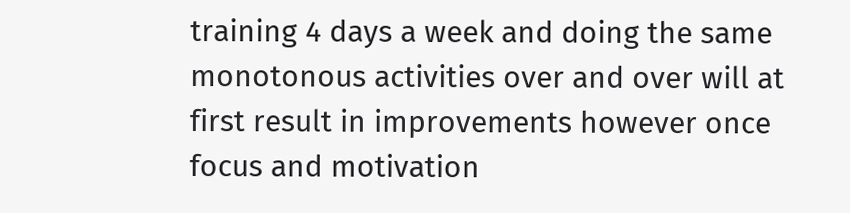training 4 days a week and doing the same monotonous activities over and over will at first result in improvements however once focus and motivation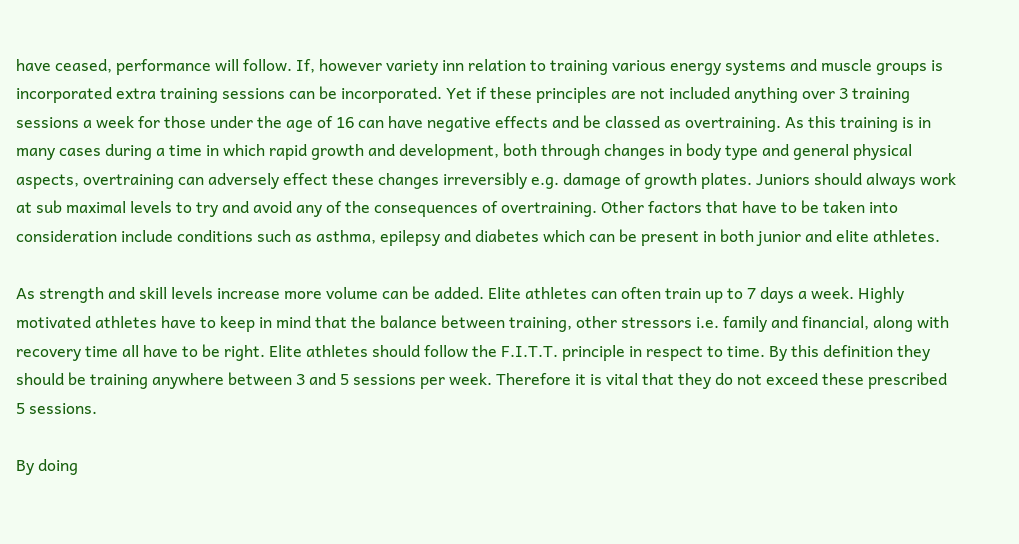have ceased, performance will follow. If, however variety inn relation to training various energy systems and muscle groups is incorporated extra training sessions can be incorporated. Yet if these principles are not included anything over 3 training sessions a week for those under the age of 16 can have negative effects and be classed as overtraining. As this training is in many cases during a time in which rapid growth and development, both through changes in body type and general physical aspects, overtraining can adversely effect these changes irreversibly e.g. damage of growth plates. Juniors should always work at sub maximal levels to try and avoid any of the consequences of overtraining. Other factors that have to be taken into consideration include conditions such as asthma, epilepsy and diabetes which can be present in both junior and elite athletes.

As strength and skill levels increase more volume can be added. Elite athletes can often train up to 7 days a week. Highly motivated athletes have to keep in mind that the balance between training, other stressors i.e. family and financial, along with recovery time all have to be right. Elite athletes should follow the F.I.T.T. principle in respect to time. By this definition they should be training anywhere between 3 and 5 sessions per week. Therefore it is vital that they do not exceed these prescribed 5 sessions.

By doing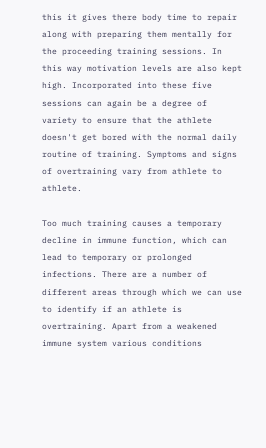this it gives there body time to repair along with preparing them mentally for the proceeding training sessions. In this way motivation levels are also kept high. Incorporated into these five sessions can again be a degree of variety to ensure that the athlete doesn't get bored with the normal daily routine of training. Symptoms and signs of overtraining vary from athlete to athlete.

Too much training causes a temporary decline in immune function, which can lead to temporary or prolonged infections. There are a number of different areas through which we can use to identify if an athlete is overtraining. Apart from a weakened immune system various conditions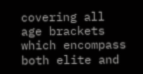covering all age brackets which encompass both elite and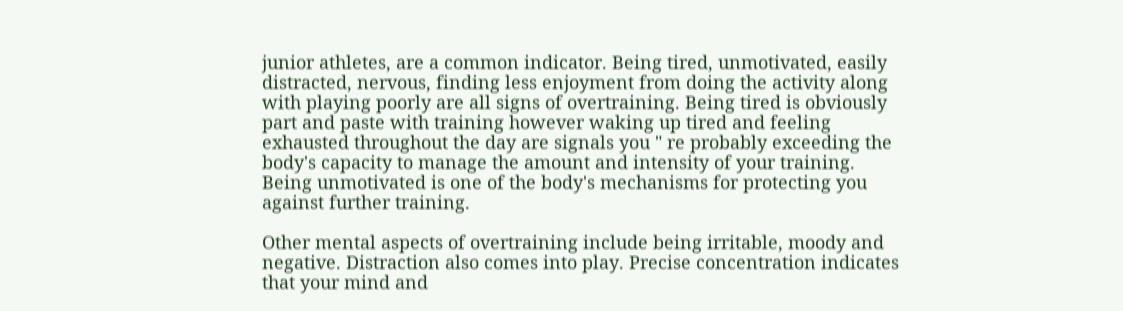junior athletes, are a common indicator. Being tired, unmotivated, easily distracted, nervous, finding less enjoyment from doing the activity along with playing poorly are all signs of overtraining. Being tired is obviously part and paste with training however waking up tired and feeling exhausted throughout the day are signals you " re probably exceeding the body's capacity to manage the amount and intensity of your training. Being unmotivated is one of the body's mechanisms for protecting you against further training.

Other mental aspects of overtraining include being irritable, moody and negative. Distraction also comes into play. Precise concentration indicates that your mind and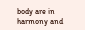body are in harmony and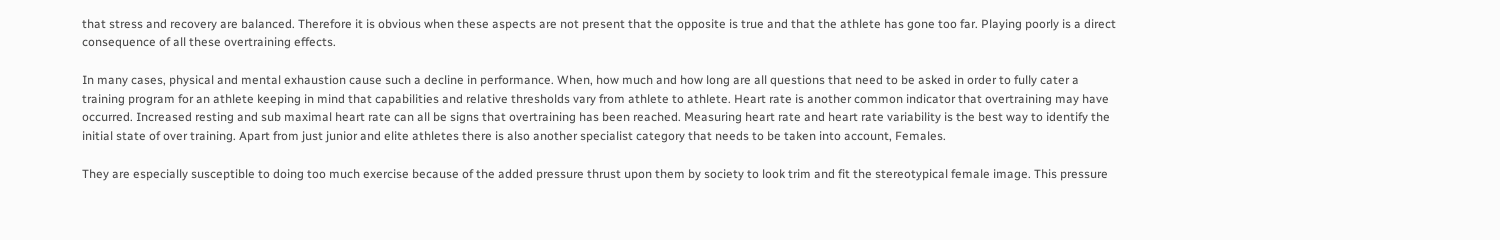that stress and recovery are balanced. Therefore it is obvious when these aspects are not present that the opposite is true and that the athlete has gone too far. Playing poorly is a direct consequence of all these overtraining effects.

In many cases, physical and mental exhaustion cause such a decline in performance. When, how much and how long are all questions that need to be asked in order to fully cater a training program for an athlete keeping in mind that capabilities and relative thresholds vary from athlete to athlete. Heart rate is another common indicator that overtraining may have occurred. Increased resting and sub maximal heart rate can all be signs that overtraining has been reached. Measuring heart rate and heart rate variability is the best way to identify the initial state of over training. Apart from just junior and elite athletes there is also another specialist category that needs to be taken into account, Females.

They are especially susceptible to doing too much exercise because of the added pressure thrust upon them by society to look trim and fit the stereotypical female image. This pressure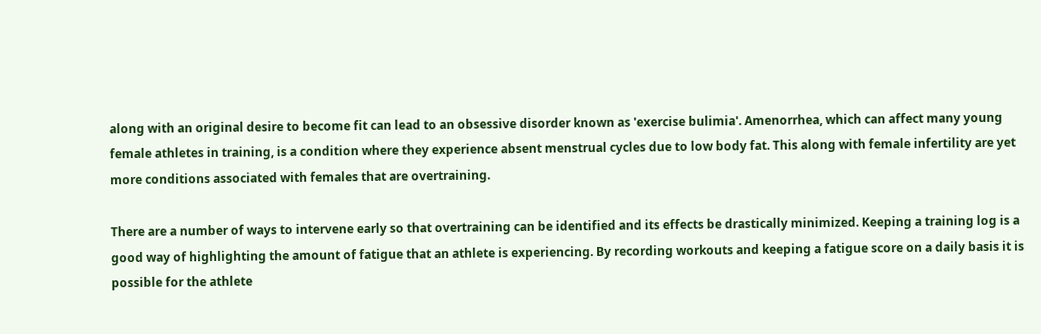along with an original desire to become fit can lead to an obsessive disorder known as 'exercise bulimia'. Amenorrhea, which can affect many young female athletes in training, is a condition where they experience absent menstrual cycles due to low body fat. This along with female infertility are yet more conditions associated with females that are overtraining.

There are a number of ways to intervene early so that overtraining can be identified and its effects be drastically minimized. Keeping a training log is a good way of highlighting the amount of fatigue that an athlete is experiencing. By recording workouts and keeping a fatigue score on a daily basis it is possible for the athlete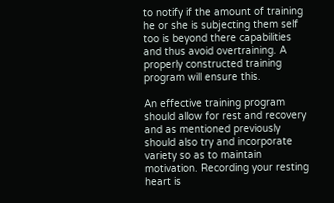to notify if the amount of training he or she is subjecting them self too is beyond there capabilities and thus avoid overtraining. A properly constructed training program will ensure this.

An effective training program should allow for rest and recovery and as mentioned previously should also try and incorporate variety so as to maintain motivation. Recording your resting heart is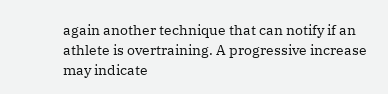again another technique that can notify if an athlete is overtraining. A progressive increase may indicate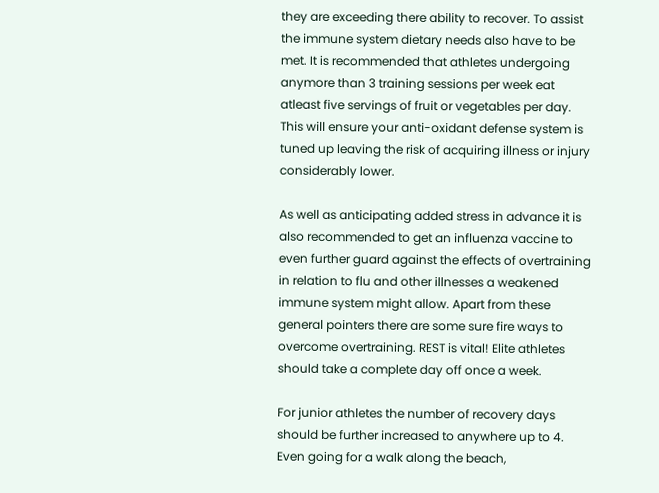they are exceeding there ability to recover. To assist the immune system dietary needs also have to be met. It is recommended that athletes undergoing anymore than 3 training sessions per week eat atleast five servings of fruit or vegetables per day. This will ensure your anti-oxidant defense system is tuned up leaving the risk of acquiring illness or injury considerably lower.

As well as anticipating added stress in advance it is also recommended to get an influenza vaccine to even further guard against the effects of overtraining in relation to flu and other illnesses a weakened immune system might allow. Apart from these general pointers there are some sure fire ways to overcome overtraining. REST is vital! Elite athletes should take a complete day off once a week.

For junior athletes the number of recovery days should be further increased to anywhere up to 4. Even going for a walk along the beach,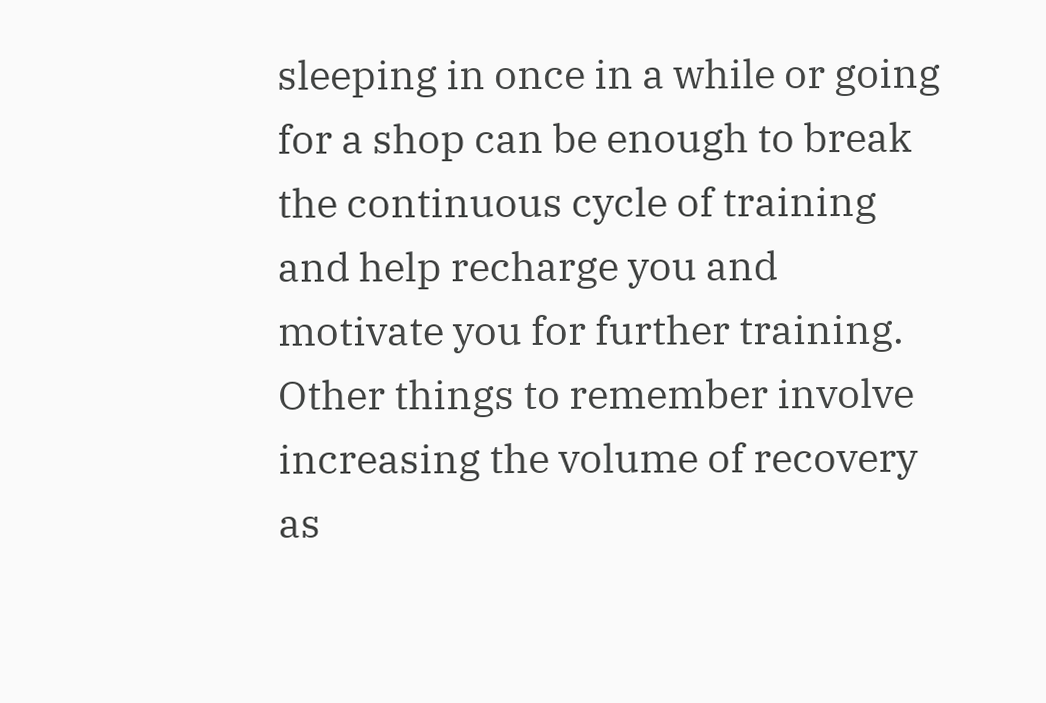sleeping in once in a while or going for a shop can be enough to break the continuous cycle of training and help recharge you and motivate you for further training. Other things to remember involve increasing the volume of recovery as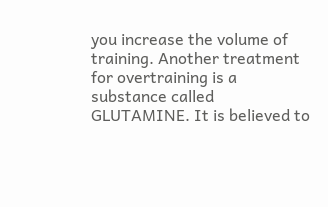you increase the volume of training. Another treatment for overtraining is a substance called GLUTAMINE. It is believed to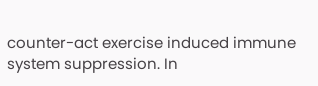counter-act exercise induced immune system suppression. In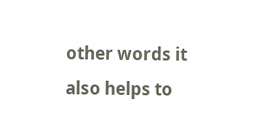other words it also helps to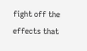fight off the effects that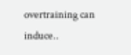overtraining can induce..